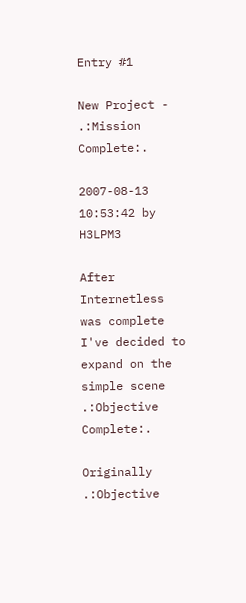Entry #1

New Project - .:Mission Complete:.

2007-08-13 10:53:42 by H3LPM3

After Internetless was complete I've decided to expand on the simple scene .:Objective Complete:.

Originally .:Objective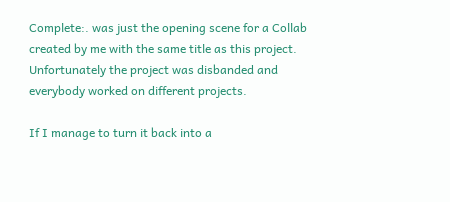Complete:. was just the opening scene for a Collab created by me with the same title as this project. Unfortunately the project was disbanded and everybody worked on different projects.

If I manage to turn it back into a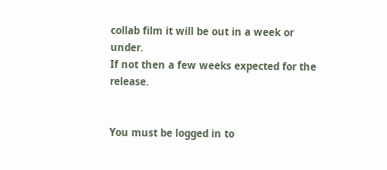collab film it will be out in a week or under.
If not then a few weeks expected for the release.


You must be logged in to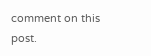comment on this post.